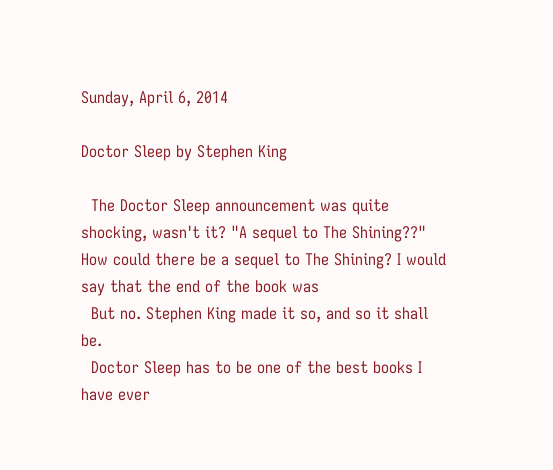Sunday, April 6, 2014

Doctor Sleep by Stephen King

  The Doctor Sleep announcement was quite shocking, wasn't it? "A sequel to The Shining??" How could there be a sequel to The Shining? I would say that the end of the book was
  But no. Stephen King made it so, and so it shall be.
  Doctor Sleep has to be one of the best books I have ever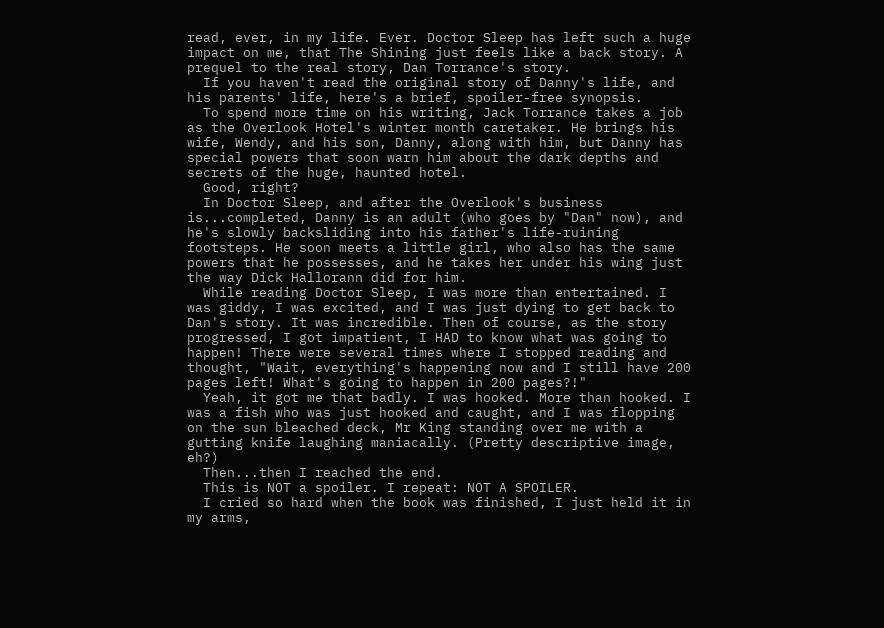read, ever, in my life. Ever. Doctor Sleep has left such a huge impact on me, that The Shining just feels like a back story. A prequel to the real story, Dan Torrance's story.
  If you haven't read the original story of Danny's life, and his parents' life, here's a brief, spoiler-free synopsis.
  To spend more time on his writing, Jack Torrance takes a job as the Overlook Hotel's winter month caretaker. He brings his wife, Wendy, and his son, Danny, along with him, but Danny has special powers that soon warn him about the dark depths and secrets of the huge, haunted hotel.
  Good, right?
  In Doctor Sleep, and after the Overlook's business is...completed, Danny is an adult (who goes by "Dan" now), and he's slowly backsliding into his father's life-ruining footsteps. He soon meets a little girl, who also has the same powers that he possesses, and he takes her under his wing just the way Dick Hallorann did for him.
  While reading Doctor Sleep, I was more than entertained. I was giddy, I was excited, and I was just dying to get back to Dan's story. It was incredible. Then of course, as the story progressed, I got impatient, I HAD to know what was going to happen! There were several times where I stopped reading and thought, "Wait, everything's happening now and I still have 200 pages left! What's going to happen in 200 pages?!"
  Yeah, it got me that badly. I was hooked. More than hooked. I was a fish who was just hooked and caught, and I was flopping on the sun bleached deck, Mr King standing over me with a gutting knife laughing maniacally. (Pretty descriptive image, eh?)
  Then...then I reached the end.
  This is NOT a spoiler. I repeat: NOT A SPOILER.
  I cried so hard when the book was finished, I just held it in my arms,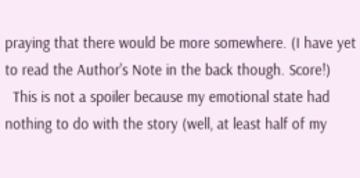praying that there would be more somewhere. (I have yet to read the Author's Note in the back though. Score!)
  This is not a spoiler because my emotional state had nothing to do with the story (well, at least half of my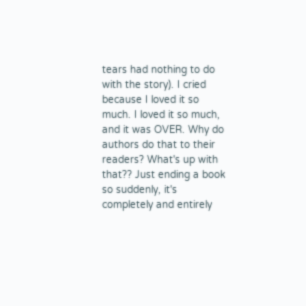tears had nothing to do with the story). I cried because I loved it so much. I loved it so much, and it was OVER. Why do authors do that to their readers? What's up with that?? Just ending a book so suddenly, it's completely and entirely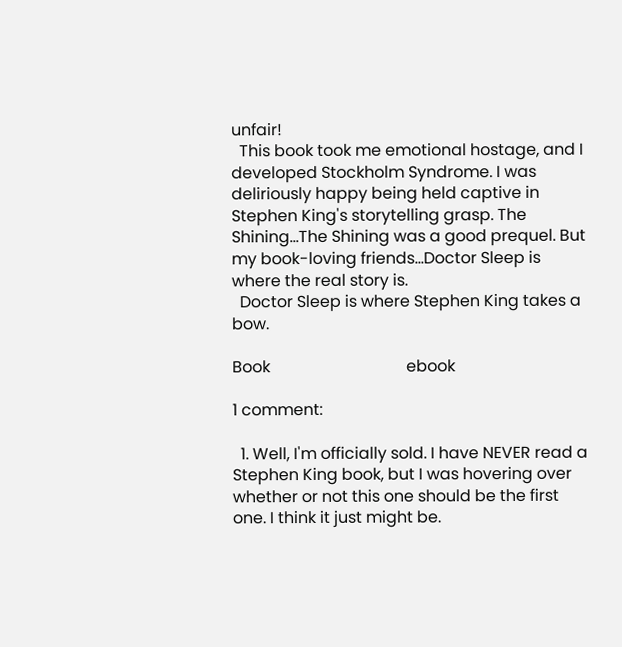unfair!
  This book took me emotional hostage, and I developed Stockholm Syndrome. I was deliriously happy being held captive in Stephen King's storytelling grasp. The Shining...The Shining was a good prequel. But my book-loving friends...Doctor Sleep is where the real story is.
  Doctor Sleep is where Stephen King takes a bow.

Book                                  ebook

1 comment:

  1. Well, I'm officially sold. I have NEVER read a Stephen King book, but I was hovering over whether or not this one should be the first one. I think it just might be.